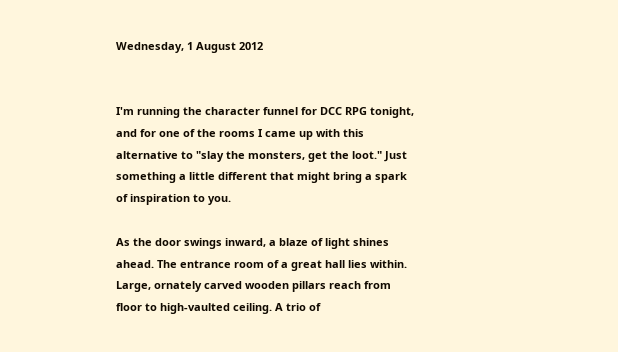Wednesday, 1 August 2012


I'm running the character funnel for DCC RPG tonight, and for one of the rooms I came up with this alternative to "slay the monsters, get the loot." Just something a little different that might bring a spark of inspiration to you.

As the door swings inward, a blaze of light shines ahead. The entrance room of a great hall lies within. Large, ornately carved wooden pillars reach from floor to high-vaulted ceiling. A trio of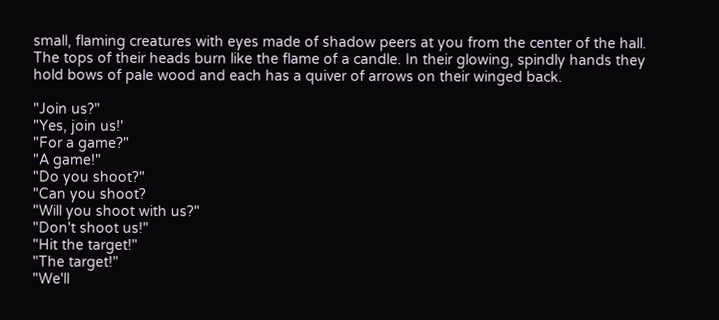small, flaming creatures with eyes made of shadow peers at you from the center of the hall. The tops of their heads burn like the flame of a candle. In their glowing, spindly hands they hold bows of pale wood and each has a quiver of arrows on their winged back.

"Join us?"
"Yes, join us!'
"For a game?"
"A game!"
"Do you shoot?"
"Can you shoot?
"Will you shoot with us?"
"Don't shoot us!"
"Hit the target!"
"The target!"
"We'll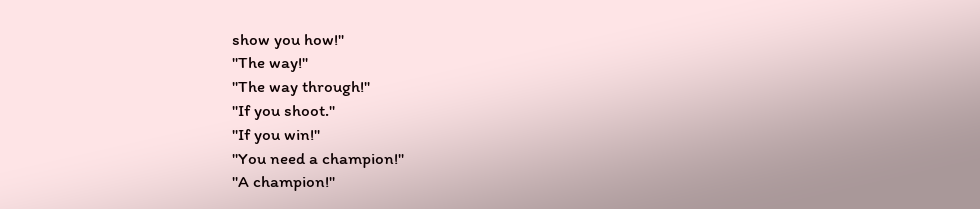show you how!"
"The way!"
"The way through!"
"If you shoot."
"If you win!"
"You need a champion!"
"A champion!"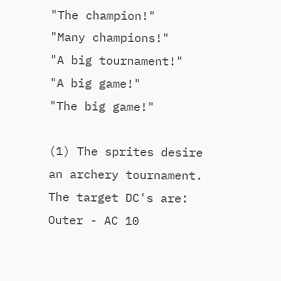"The champion!"
"Many champions!"
"A big tournament!"
"A big game!"
"The big game!"

(1) The sprites desire an archery tournament. The target DC's are: Outer - AC 10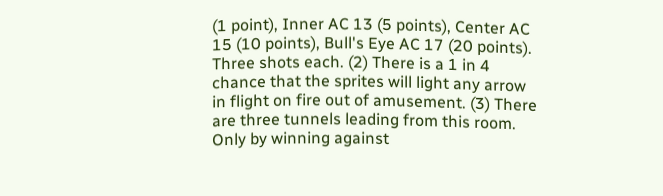(1 point), Inner AC 13 (5 points), Center AC 15 (10 points), Bull's Eye AC 17 (20 points). Three shots each. (2) There is a 1 in 4 chance that the sprites will light any arrow in flight on fire out of amusement. (3) There are three tunnels leading from this room. Only by winning against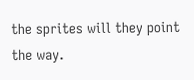the sprites will they point the way.